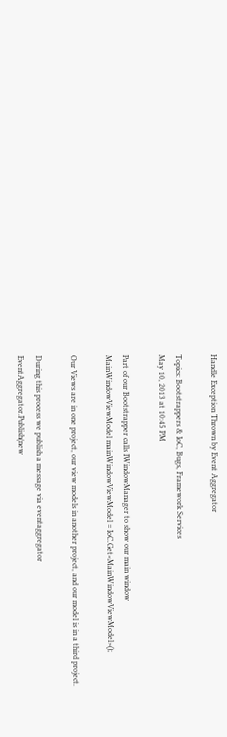Handle Exception Thrown by Event Aggregator

Topics: Bootstrappers & IoC, Bugs, Framework Services
May 10, 2013 at 10:45 PM

Part of our Bootstrapper calls IWindowManager to show our main window
MainWindowViewModel mainWindowViewModel = IoC.Get<MainWindowViewModel>();

Our Views are in one project, our view models in another project, and our model is in a third project.

During this process we publish a message via eventaggregator
EventAggregator.Publish(new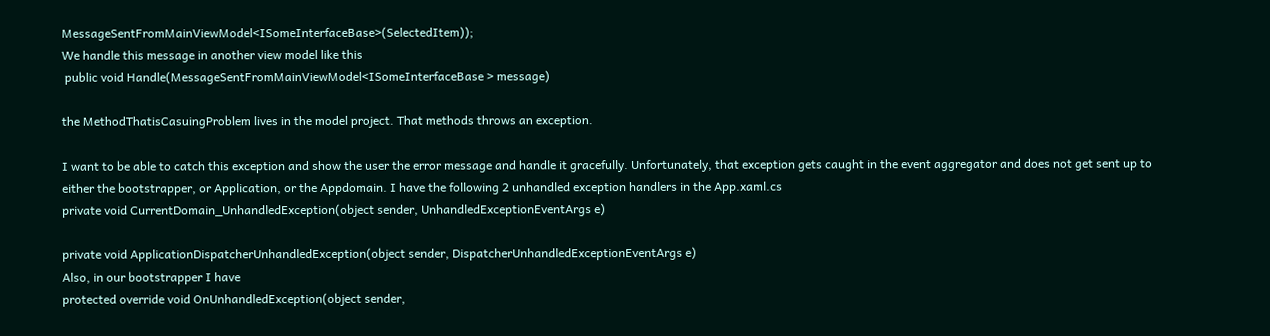MessageSentFromMainViewModel<ISomeInterfaceBase>(SelectedItem));
We handle this message in another view model like this
 public void Handle(MessageSentFromMainViewModel<ISomeInterfaceBase > message)

the MethodThatisCasuingProblem lives in the model project. That methods throws an exception.

I want to be able to catch this exception and show the user the error message and handle it gracefully. Unfortunately, that exception gets caught in the event aggregator and does not get sent up to either the bootstrapper, or Application, or the Appdomain. I have the following 2 unhandled exception handlers in the App.xaml.cs
private void CurrentDomain_UnhandledException(object sender, UnhandledExceptionEventArgs e)

private void ApplicationDispatcherUnhandledException(object sender, DispatcherUnhandledExceptionEventArgs e)
Also, in our bootstrapper I have
protected override void OnUnhandledException(object sender,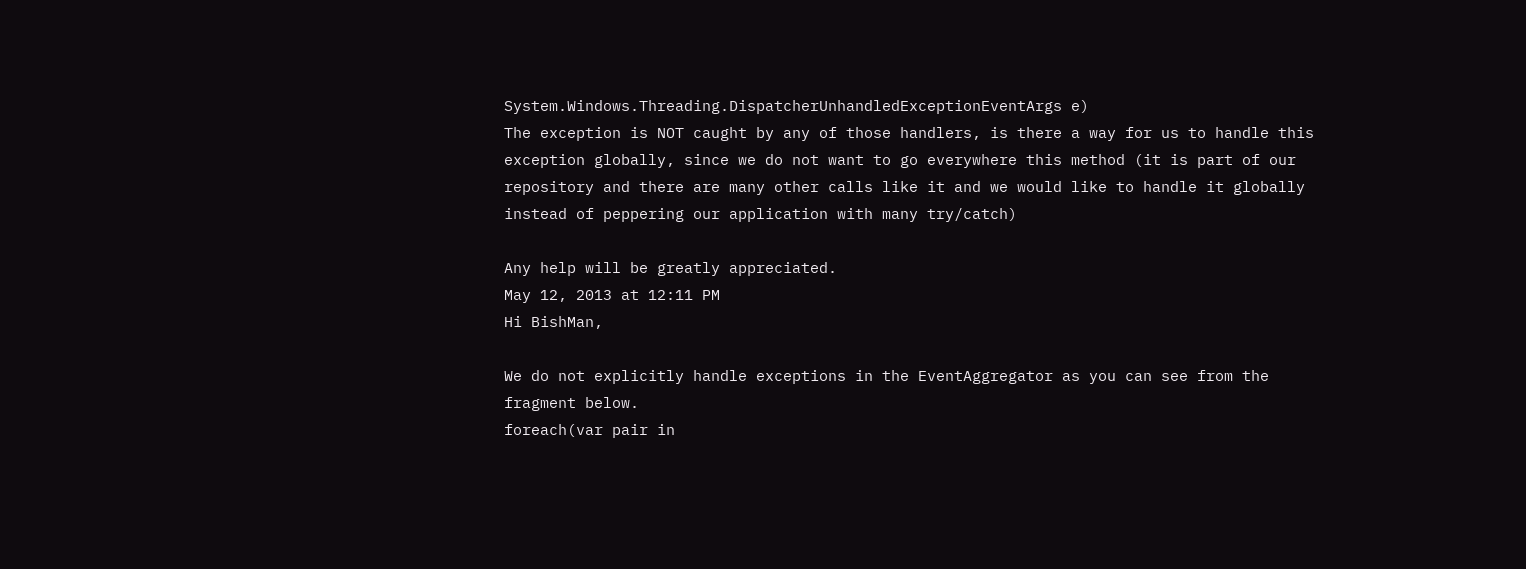System.Windows.Threading.DispatcherUnhandledExceptionEventArgs e)
The exception is NOT caught by any of those handlers, is there a way for us to handle this exception globally, since we do not want to go everywhere this method (it is part of our repository and there are many other calls like it and we would like to handle it globally instead of peppering our application with many try/catch)

Any help will be greatly appreciated.
May 12, 2013 at 12:11 PM
Hi BishMan,

We do not explicitly handle exceptions in the EventAggregator as you can see from the fragment below.
foreach(var pair in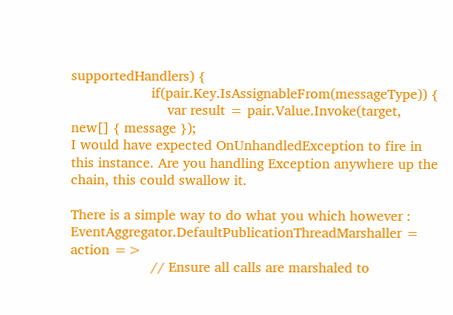supportedHandlers) {
                    if(pair.Key.IsAssignableFrom(messageType)) {
                        var result = pair.Value.Invoke(target, new[] { message });
I would have expected OnUnhandledException to fire in this instance. Are you handling Exception anywhere up the chain, this could swallow it.

There is a simple way to do what you which however :
EventAggregator.DefaultPublicationThreadMarshaller = action =>
                    // Ensure all calls are marshaled to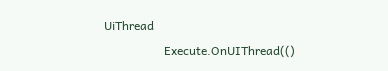UiThread
                    Execute.OnUIThread(()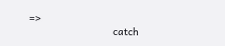=>
                            catch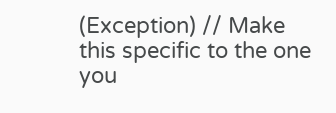(Exception) // Make this specific to the one you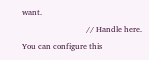want.
                                // Handle here.
You can configure this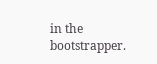in the bootstrapper.